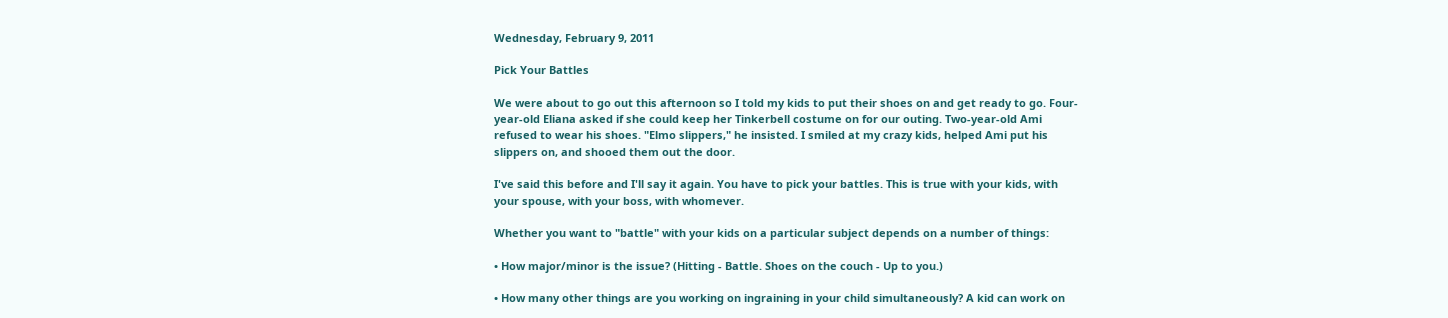Wednesday, February 9, 2011

Pick Your Battles

We were about to go out this afternoon so I told my kids to put their shoes on and get ready to go. Four-year-old Eliana asked if she could keep her Tinkerbell costume on for our outing. Two-year-old Ami refused to wear his shoes. "Elmo slippers," he insisted. I smiled at my crazy kids, helped Ami put his slippers on, and shooed them out the door.

I've said this before and I'll say it again. You have to pick your battles. This is true with your kids, with your spouse, with your boss, with whomever.

Whether you want to "battle" with your kids on a particular subject depends on a number of things:

• How major/minor is the issue? (Hitting - Battle. Shoes on the couch - Up to you.)

• How many other things are you working on ingraining in your child simultaneously? A kid can work on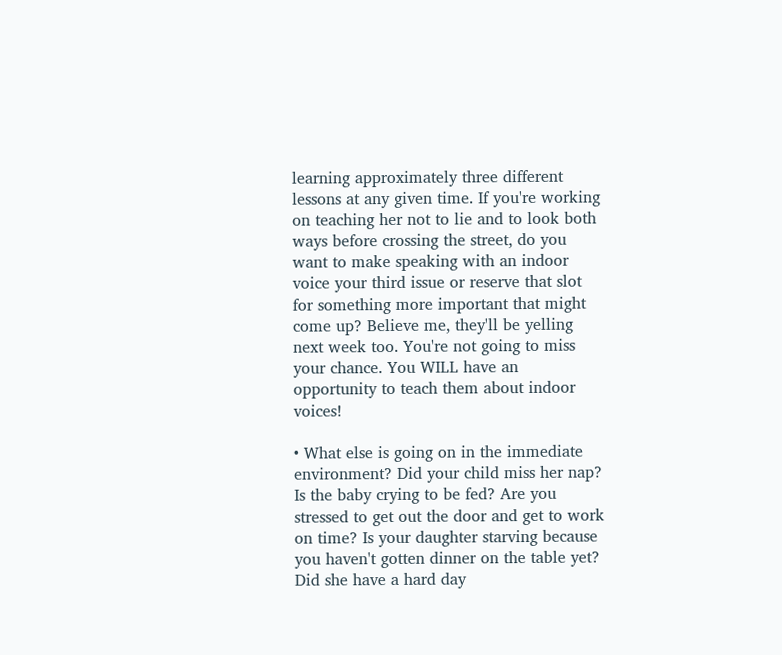learning approximately three different lessons at any given time. If you're working on teaching her not to lie and to look both ways before crossing the street, do you want to make speaking with an indoor voice your third issue or reserve that slot for something more important that might come up? Believe me, they'll be yelling next week too. You're not going to miss your chance. You WILL have an opportunity to teach them about indoor voices!

• What else is going on in the immediate environment? Did your child miss her nap? Is the baby crying to be fed? Are you stressed to get out the door and get to work on time? Is your daughter starving because you haven't gotten dinner on the table yet? Did she have a hard day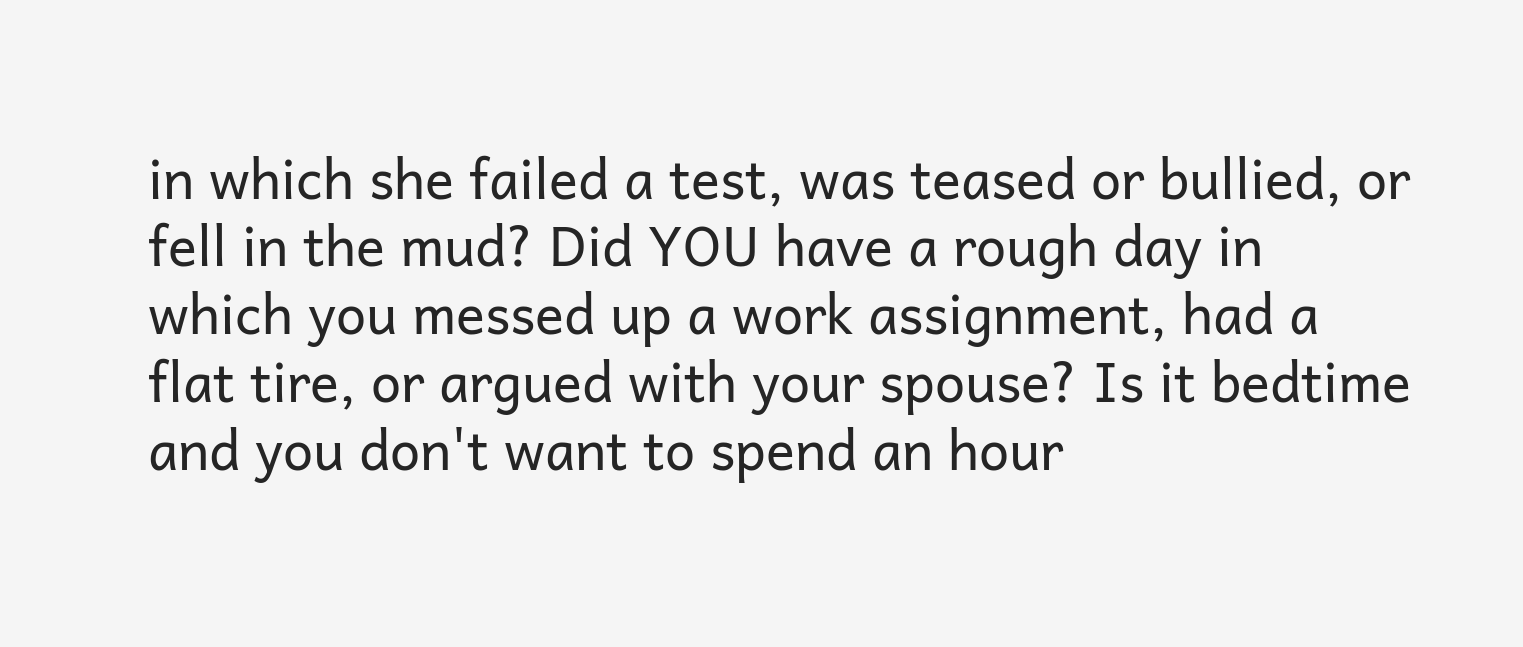in which she failed a test, was teased or bullied, or fell in the mud? Did YOU have a rough day in which you messed up a work assignment, had a flat tire, or argued with your spouse? Is it bedtime and you don't want to spend an hour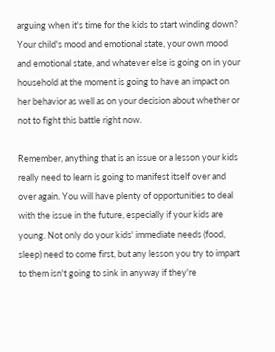arguing when it's time for the kids to start winding down? Your child's mood and emotional state, your own mood and emotional state, and whatever else is going on in your household at the moment is going to have an impact on her behavior as well as on your decision about whether or not to fight this battle right now.

Remember, anything that is an issue or a lesson your kids really need to learn is going to manifest itself over and over again. You will have plenty of opportunities to deal with the issue in the future, especially if your kids are young. Not only do your kids' immediate needs (food, sleep) need to come first, but any lesson you try to impart to them isn't going to sink in anyway if they're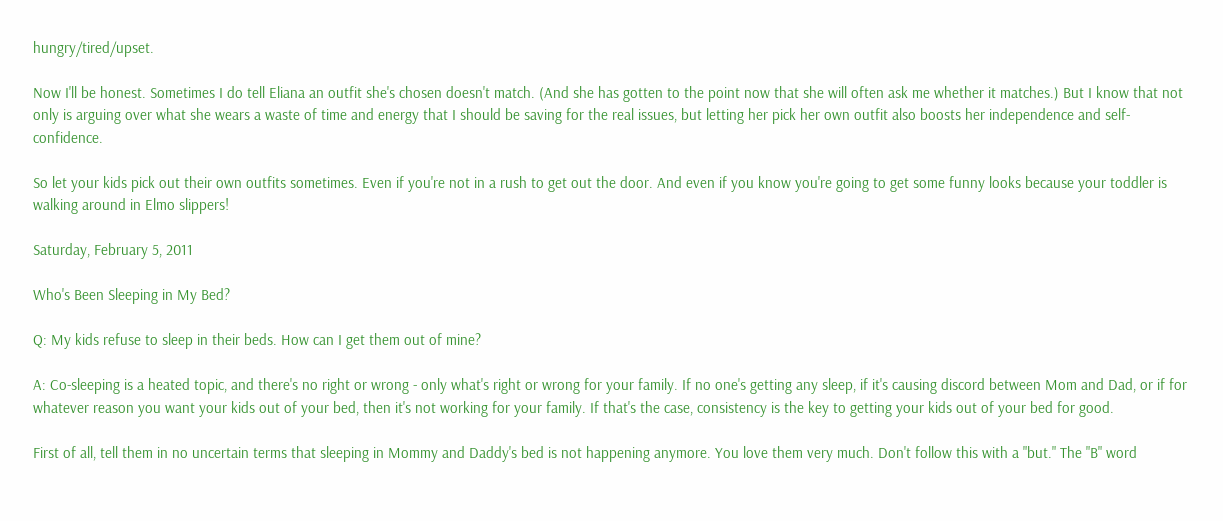hungry/tired/upset.

Now I'll be honest. Sometimes I do tell Eliana an outfit she's chosen doesn't match. (And she has gotten to the point now that she will often ask me whether it matches.) But I know that not only is arguing over what she wears a waste of time and energy that I should be saving for the real issues, but letting her pick her own outfit also boosts her independence and self-confidence.

So let your kids pick out their own outfits sometimes. Even if you're not in a rush to get out the door. And even if you know you're going to get some funny looks because your toddler is walking around in Elmo slippers!

Saturday, February 5, 2011

Who's Been Sleeping in My Bed?

Q: My kids refuse to sleep in their beds. How can I get them out of mine?

A: Co-sleeping is a heated topic, and there's no right or wrong - only what's right or wrong for your family. If no one's getting any sleep, if it's causing discord between Mom and Dad, or if for whatever reason you want your kids out of your bed, then it's not working for your family. If that's the case, consistency is the key to getting your kids out of your bed for good.

First of all, tell them in no uncertain terms that sleeping in Mommy and Daddy's bed is not happening anymore. You love them very much. Don't follow this with a "but." The "B" word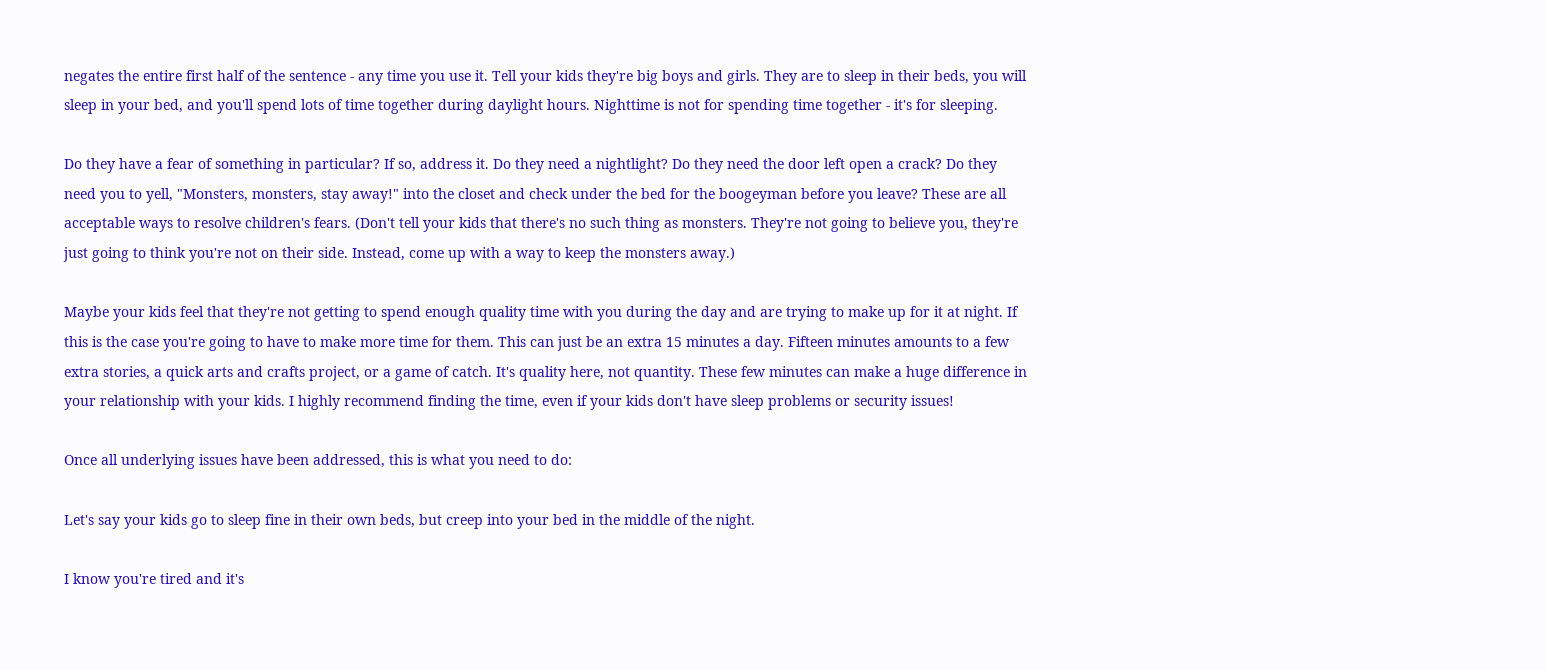negates the entire first half of the sentence - any time you use it. Tell your kids they're big boys and girls. They are to sleep in their beds, you will sleep in your bed, and you'll spend lots of time together during daylight hours. Nighttime is not for spending time together - it's for sleeping.

Do they have a fear of something in particular? If so, address it. Do they need a nightlight? Do they need the door left open a crack? Do they need you to yell, "Monsters, monsters, stay away!" into the closet and check under the bed for the boogeyman before you leave? These are all acceptable ways to resolve children's fears. (Don't tell your kids that there's no such thing as monsters. They're not going to believe you, they're just going to think you're not on their side. Instead, come up with a way to keep the monsters away.)

Maybe your kids feel that they're not getting to spend enough quality time with you during the day and are trying to make up for it at night. If this is the case you're going to have to make more time for them. This can just be an extra 15 minutes a day. Fifteen minutes amounts to a few extra stories, a quick arts and crafts project, or a game of catch. It's quality here, not quantity. These few minutes can make a huge difference in your relationship with your kids. I highly recommend finding the time, even if your kids don't have sleep problems or security issues!

Once all underlying issues have been addressed, this is what you need to do:

Let's say your kids go to sleep fine in their own beds, but creep into your bed in the middle of the night.

I know you're tired and it's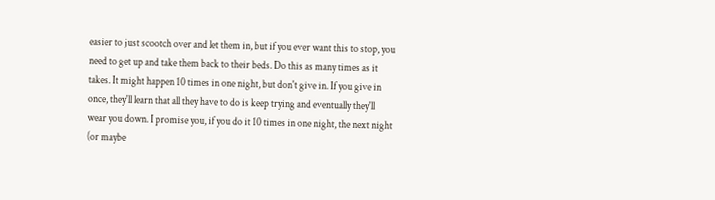easier to just scootch over and let them in, but if you ever want this to stop, you need to get up and take them back to their beds. Do this as many times as it takes. It might happen 10 times in one night, but don't give in. If you give in once, they'll learn that all they have to do is keep trying and eventually they'll wear you down. I promise you, if you do it 10 times in one night, the next night (or maybe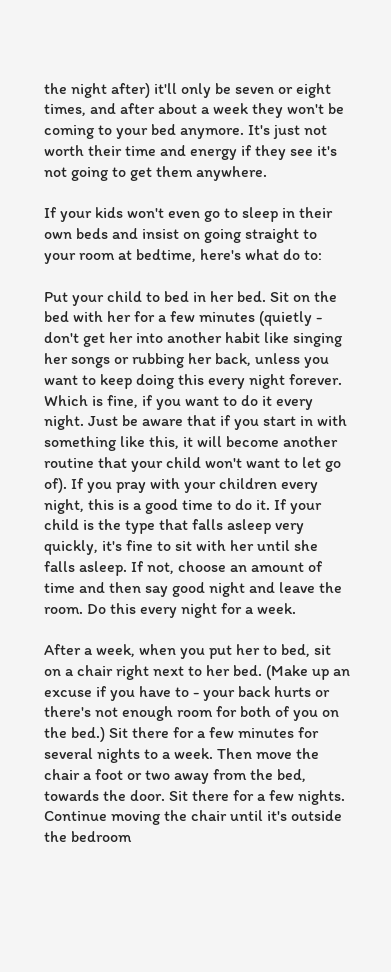the night after) it'll only be seven or eight times, and after about a week they won't be coming to your bed anymore. It's just not worth their time and energy if they see it's not going to get them anywhere.

If your kids won't even go to sleep in their own beds and insist on going straight to your room at bedtime, here's what do to:

Put your child to bed in her bed. Sit on the bed with her for a few minutes (quietly - don't get her into another habit like singing her songs or rubbing her back, unless you want to keep doing this every night forever. Which is fine, if you want to do it every night. Just be aware that if you start in with something like this, it will become another routine that your child won't want to let go of). If you pray with your children every night, this is a good time to do it. If your child is the type that falls asleep very quickly, it's fine to sit with her until she falls asleep. If not, choose an amount of time and then say good night and leave the room. Do this every night for a week.

After a week, when you put her to bed, sit on a chair right next to her bed. (Make up an excuse if you have to - your back hurts or there's not enough room for both of you on the bed.) Sit there for a few minutes for several nights to a week. Then move the chair a foot or two away from the bed, towards the door. Sit there for a few nights. Continue moving the chair until it's outside the bedroom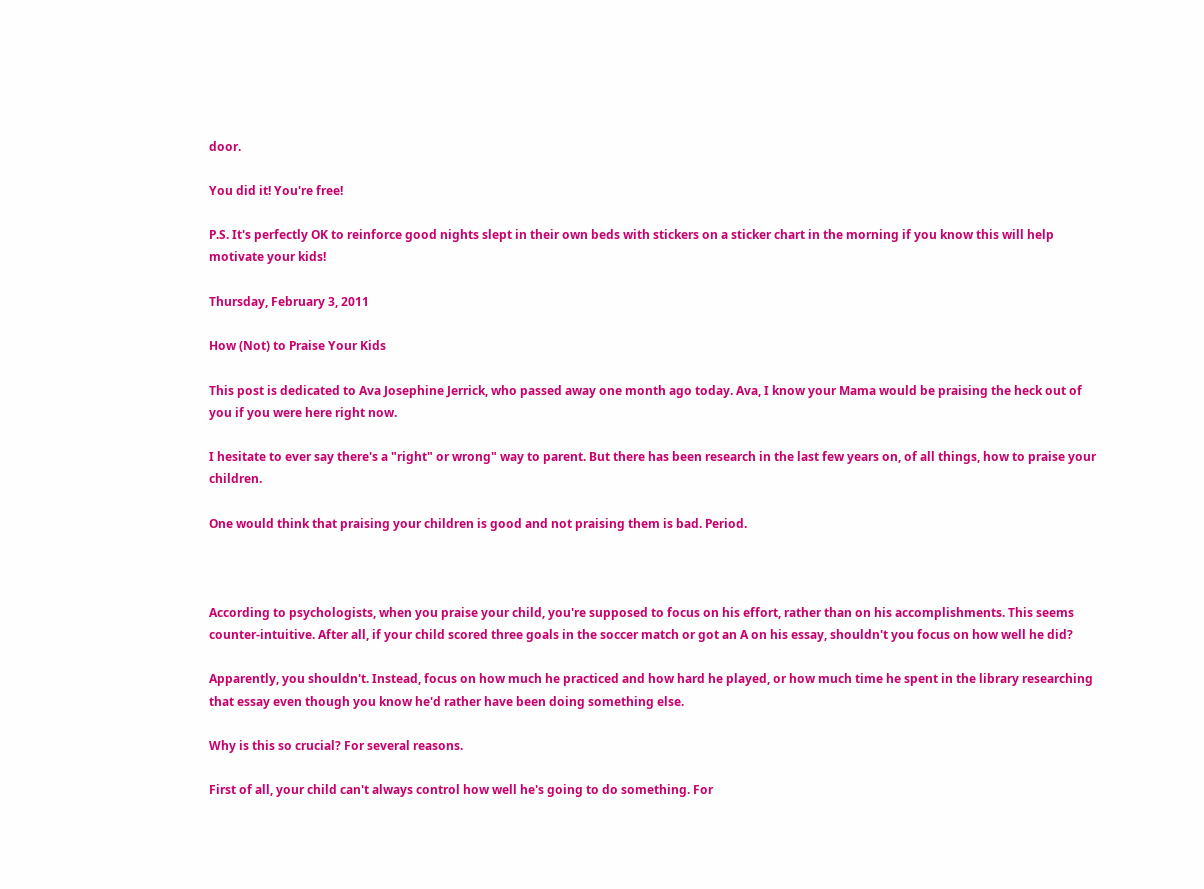door.

You did it! You're free!

P.S. It's perfectly OK to reinforce good nights slept in their own beds with stickers on a sticker chart in the morning if you know this will help motivate your kids!

Thursday, February 3, 2011

How (Not) to Praise Your Kids

This post is dedicated to Ava Josephine Jerrick, who passed away one month ago today. Ava, I know your Mama would be praising the heck out of you if you were here right now.

I hesitate to ever say there's a "right" or wrong" way to parent. But there has been research in the last few years on, of all things, how to praise your children.

One would think that praising your children is good and not praising them is bad. Period.



According to psychologists, when you praise your child, you're supposed to focus on his effort, rather than on his accomplishments. This seems counter-intuitive. After all, if your child scored three goals in the soccer match or got an A on his essay, shouldn't you focus on how well he did?

Apparently, you shouldn't. Instead, focus on how much he practiced and how hard he played, or how much time he spent in the library researching that essay even though you know he'd rather have been doing something else.

Why is this so crucial? For several reasons.

First of all, your child can't always control how well he's going to do something. For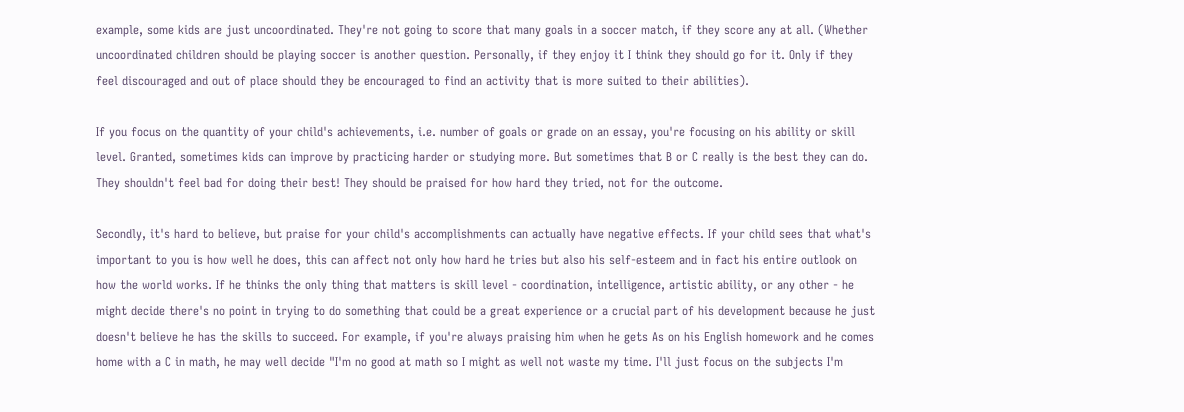example, some kids are just uncoordinated. They're not going to score that many goals in a soccer match, if they score any at all. (Whether uncoordinated children should be playing soccer is another question. Personally, if they enjoy it I think they should go for it. Only if they feel discouraged and out of place should they be encouraged to find an activity that is more suited to their abilities).

If you focus on the quantity of your child's achievements, i.e. number of goals or grade on an essay, you're focusing on his ability or skill level. Granted, sometimes kids can improve by practicing harder or studying more. But sometimes that B or C really is the best they can do. They shouldn't feel bad for doing their best! They should be praised for how hard they tried, not for the outcome.

Secondly, it's hard to believe, but praise for your child's accomplishments can actually have negative effects. If your child sees that what's important to you is how well he does, this can affect not only how hard he tries but also his self-esteem and in fact his entire outlook on how the world works. If he thinks the only thing that matters is skill level - coordination, intelligence, artistic ability, or any other - he might decide there's no point in trying to do something that could be a great experience or a crucial part of his development because he just doesn't believe he has the skills to succeed. For example, if you're always praising him when he gets As on his English homework and he comes home with a C in math, he may well decide "I'm no good at math so I might as well not waste my time. I'll just focus on the subjects I'm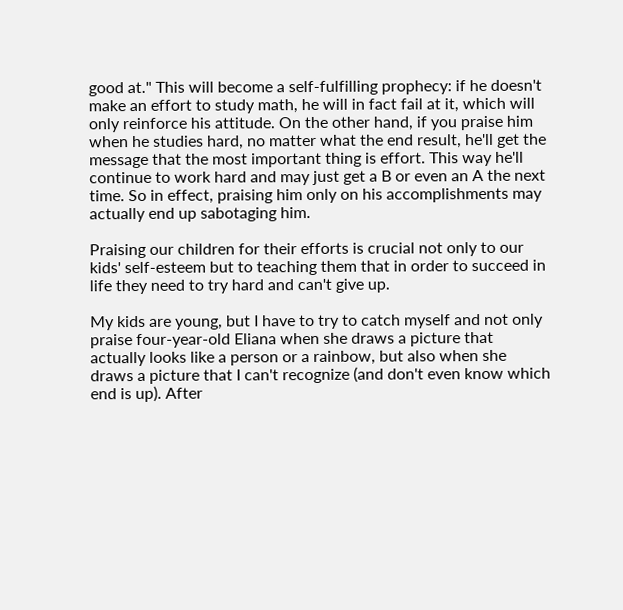good at." This will become a self-fulfilling prophecy: if he doesn't make an effort to study math, he will in fact fail at it, which will only reinforce his attitude. On the other hand, if you praise him when he studies hard, no matter what the end result, he'll get the message that the most important thing is effort. This way he'll continue to work hard and may just get a B or even an A the next time. So in effect, praising him only on his accomplishments may actually end up sabotaging him.

Praising our children for their efforts is crucial not only to our kids' self-esteem but to teaching them that in order to succeed in life they need to try hard and can't give up.

My kids are young, but I have to try to catch myself and not only praise four-year-old Eliana when she draws a picture that actually looks like a person or a rainbow, but also when she draws a picture that I can't recognize (and don't even know which end is up). After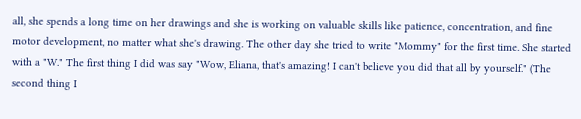all, she spends a long time on her drawings and she is working on valuable skills like patience, concentration, and fine motor development, no matter what she's drawing. The other day she tried to write "Mommy" for the first time. She started with a "W." The first thing I did was say "Wow, Eliana, that's amazing! I can't believe you did that all by yourself." (The second thing I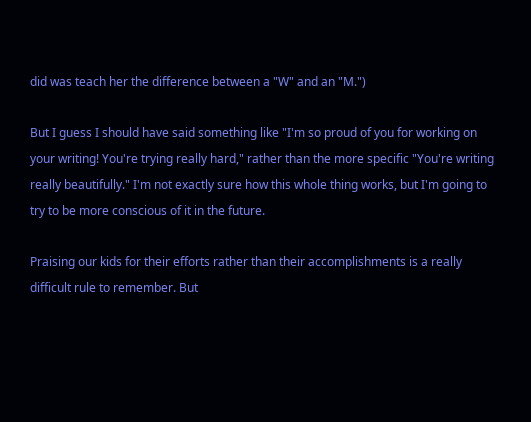did was teach her the difference between a "W" and an "M.")

But I guess I should have said something like "I'm so proud of you for working on your writing! You're trying really hard," rather than the more specific "You're writing really beautifully." I'm not exactly sure how this whole thing works, but I'm going to try to be more conscious of it in the future.

Praising our kids for their efforts rather than their accomplishments is a really difficult rule to remember. But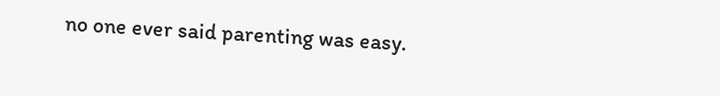no one ever said parenting was easy.